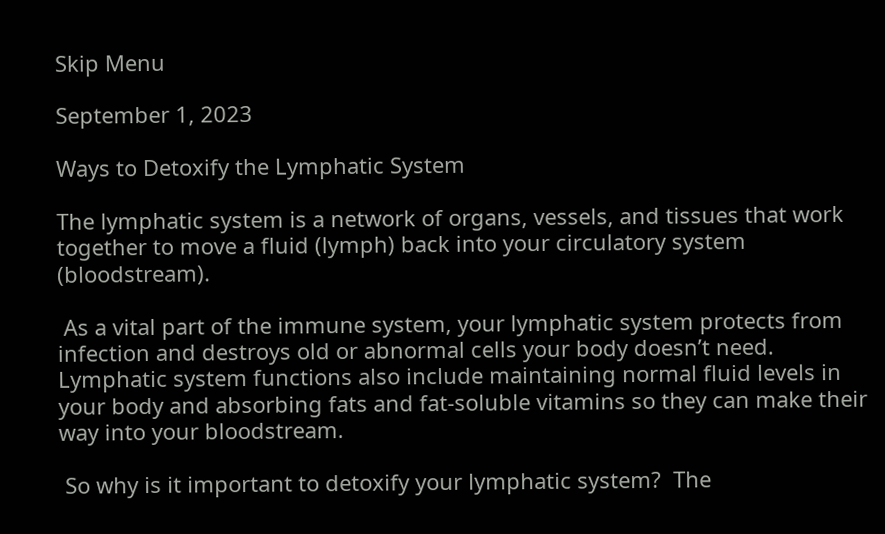Skip Menu

September 1, 2023

Ways to Detoxify the Lymphatic System

The lymphatic system is a network of organs, vessels, and tissues that work together to move a fluid (lymph) back into your circulatory system (bloodstream).

 As a vital part of the immune system, your lymphatic system protects from infection and destroys old or abnormal cells your body doesn’t need.  Lymphatic system functions also include maintaining normal fluid levels in your body and absorbing fats and fat-soluble vitamins so they can make their way into your bloodstream.

 So why is it important to detoxify your lymphatic system?  The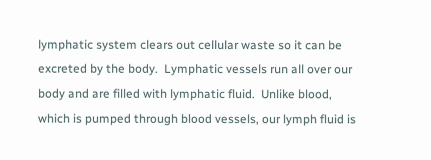lymphatic system clears out cellular waste so it can be excreted by the body.  Lymphatic vessels run all over our body and are filled with lymphatic fluid.  Unlike blood, which is pumped through blood vessels, our lymph fluid is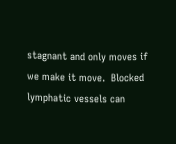stagnant and only moves if we make it move.  Blocked lymphatic vessels can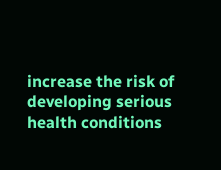increase the risk of developing serious health conditions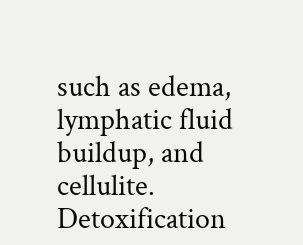such as edema, lymphatic fluid buildup, and cellulite.  Detoxification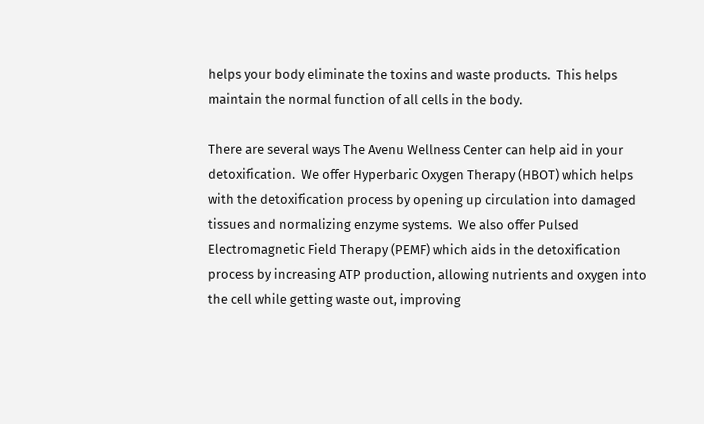helps your body eliminate the toxins and waste products.  This helps maintain the normal function of all cells in the body.

There are several ways The Avenu Wellness Center can help aid in your detoxification.  We offer Hyperbaric Oxygen Therapy (HBOT) which helps with the detoxification process by opening up circulation into damaged tissues and normalizing enzyme systems.  We also offer Pulsed Electromagnetic Field Therapy (PEMF) which aids in the detoxification process by increasing ATP production, allowing nutrients and oxygen into the cell while getting waste out, improving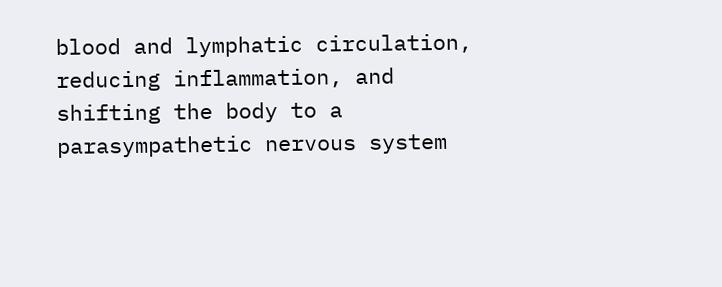blood and lymphatic circulation, reducing inflammation, and shifting the body to a parasympathetic nervous system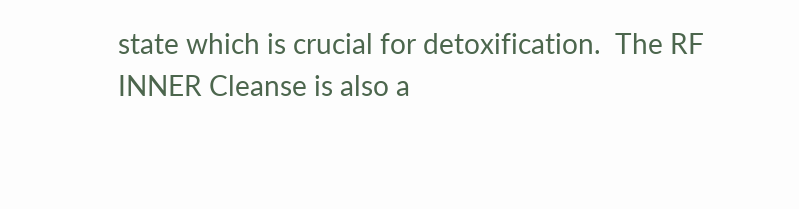state which is crucial for detoxification.  The RF INNER Cleanse is also a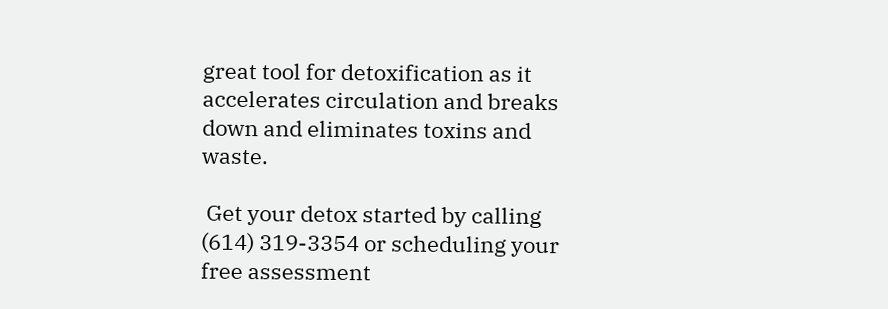great tool for detoxification as it accelerates circulation and breaks down and eliminates toxins and waste.

 Get your detox started by calling (614) 319-3354 or scheduling your free assessment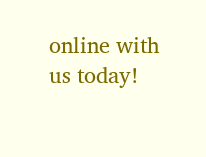online with us today!